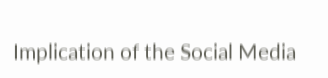Implication of the Social Media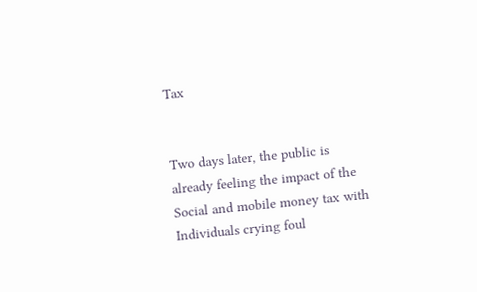Tax


Two days later, the public is already feeling the impact of the Social and mobile money tax with Individuals crying foul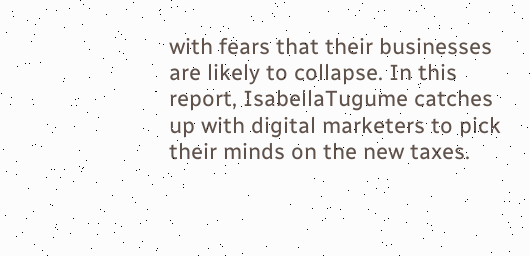with fears that their businesses are likely to collapse. In this report, IsabellaTugume catches up with digital marketers to pick their minds on the new taxes.